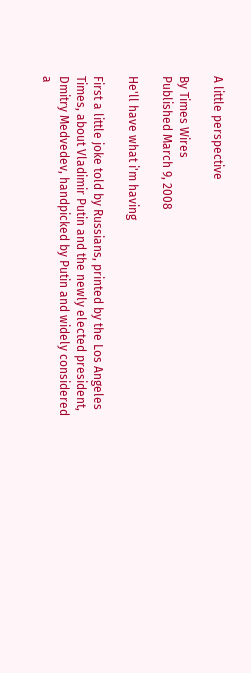A little perspective

By Times Wires
Published March 9, 2008

He'll have what i'm having

First a little joke told by Russians, printed by the Los Angeles Times, about Vladimir Putin and the newly elected president, Dmitry Medvedev, handpicked by Putin and widely considered a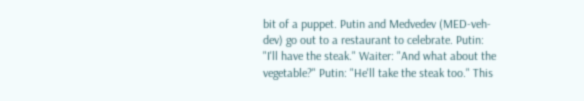bit of a puppet. Putin and Medvedev (MED-veh-dev) go out to a restaurant to celebrate. Putin: "I'll have the steak." Waiter: "And what about the vegetable?" Putin: "He'll take the steak too." This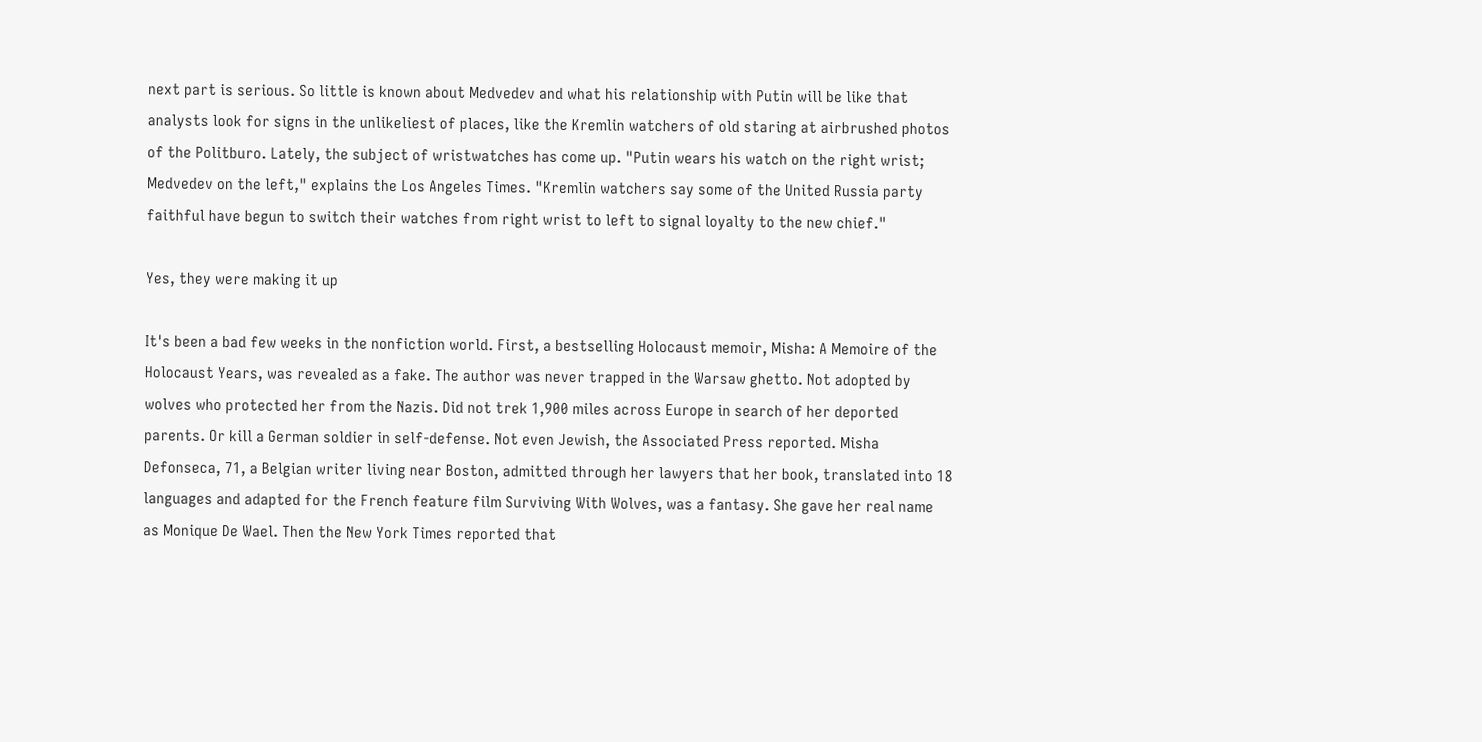next part is serious. So little is known about Medvedev and what his relationship with Putin will be like that analysts look for signs in the unlikeliest of places, like the Kremlin watchers of old staring at airbrushed photos of the Politburo. Lately, the subject of wristwatches has come up. "Putin wears his watch on the right wrist; Medvedev on the left," explains the Los Angeles Times. "Kremlin watchers say some of the United Russia party faithful have begun to switch their watches from right wrist to left to signal loyalty to the new chief."

Yes, they were making it up

It's been a bad few weeks in the nonfiction world. First, a bestselling Holocaust memoir, Misha: A Memoire of the Holocaust Years, was revealed as a fake. The author was never trapped in the Warsaw ghetto. Not adopted by wolves who protected her from the Nazis. Did not trek 1,900 miles across Europe in search of her deported parents. Or kill a German soldier in self-defense. Not even Jewish, the Associated Press reported. Misha Defonseca, 71, a Belgian writer living near Boston, admitted through her lawyers that her book, translated into 18 languages and adapted for the French feature film Surviving With Wolves, was a fantasy. She gave her real name as Monique De Wael. Then the New York Times reported that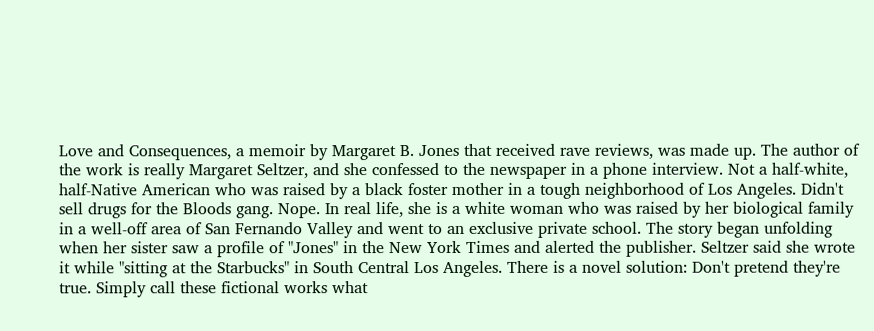Love and Consequences, a memoir by Margaret B. Jones that received rave reviews, was made up. The author of the work is really Margaret Seltzer, and she confessed to the newspaper in a phone interview. Not a half-white, half-Native American who was raised by a black foster mother in a tough neighborhood of Los Angeles. Didn't sell drugs for the Bloods gang. Nope. In real life, she is a white woman who was raised by her biological family in a well-off area of San Fernando Valley and went to an exclusive private school. The story began unfolding when her sister saw a profile of "Jones" in the New York Times and alerted the publisher. Seltzer said she wrote it while "sitting at the Starbucks" in South Central Los Angeles. There is a novel solution: Don't pretend they're true. Simply call these fictional works what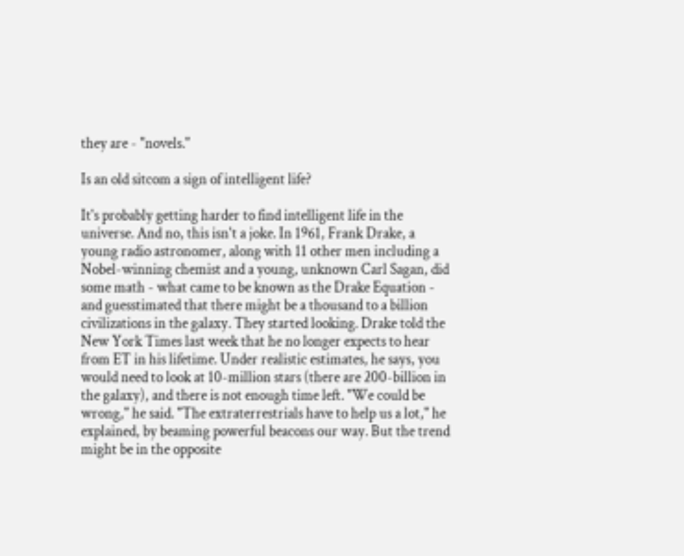they are - "novels."

Is an old sitcom a sign of intelligent life?

It's probably getting harder to find intelligent life in the universe. And no, this isn't a joke. In 1961, Frank Drake, a young radio astronomer, along with 11 other men including a Nobel-winning chemist and a young, unknown Carl Sagan, did some math - what came to be known as the Drake Equation - and guesstimated that there might be a thousand to a billion civilizations in the galaxy. They started looking. Drake told the New York Times last week that he no longer expects to hear from ET in his lifetime. Under realistic estimates, he says, you would need to look at 10-million stars (there are 200-billion in the galaxy), and there is not enough time left. "We could be wrong," he said. "The extraterrestrials have to help us a lot," he explained, by beaming powerful beacons our way. But the trend might be in the opposite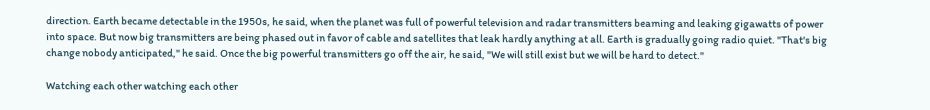direction. Earth became detectable in the 1950s, he said, when the planet was full of powerful television and radar transmitters beaming and leaking gigawatts of power into space. But now big transmitters are being phased out in favor of cable and satellites that leak hardly anything at all. Earth is gradually going radio quiet. "That's big change nobody anticipated," he said. Once the big powerful transmitters go off the air, he said, "We will still exist but we will be hard to detect."

Watching each other watching each other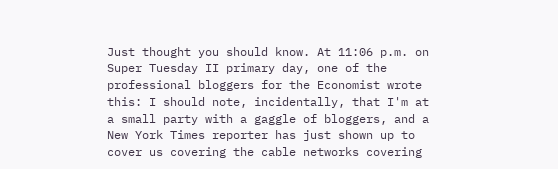Just thought you should know. At 11:06 p.m. on Super Tuesday II primary day, one of the professional bloggers for the Economist wrote this: I should note, incidentally, that I'm at a small party with a gaggle of bloggers, and a New York Times reporter has just shown up to cover us covering the cable networks covering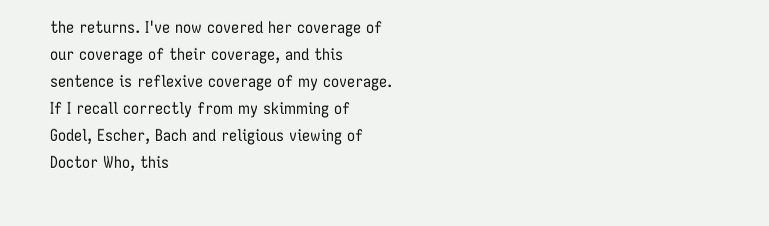the returns. I've now covered her coverage of our coverage of their coverage, and this sentence is reflexive coverage of my coverage. If I recall correctly from my skimming of Godel, Escher, Bach and religious viewing of Doctor Who, this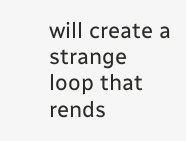will create a strange loop that rends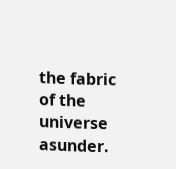the fabric of the universe asunder.